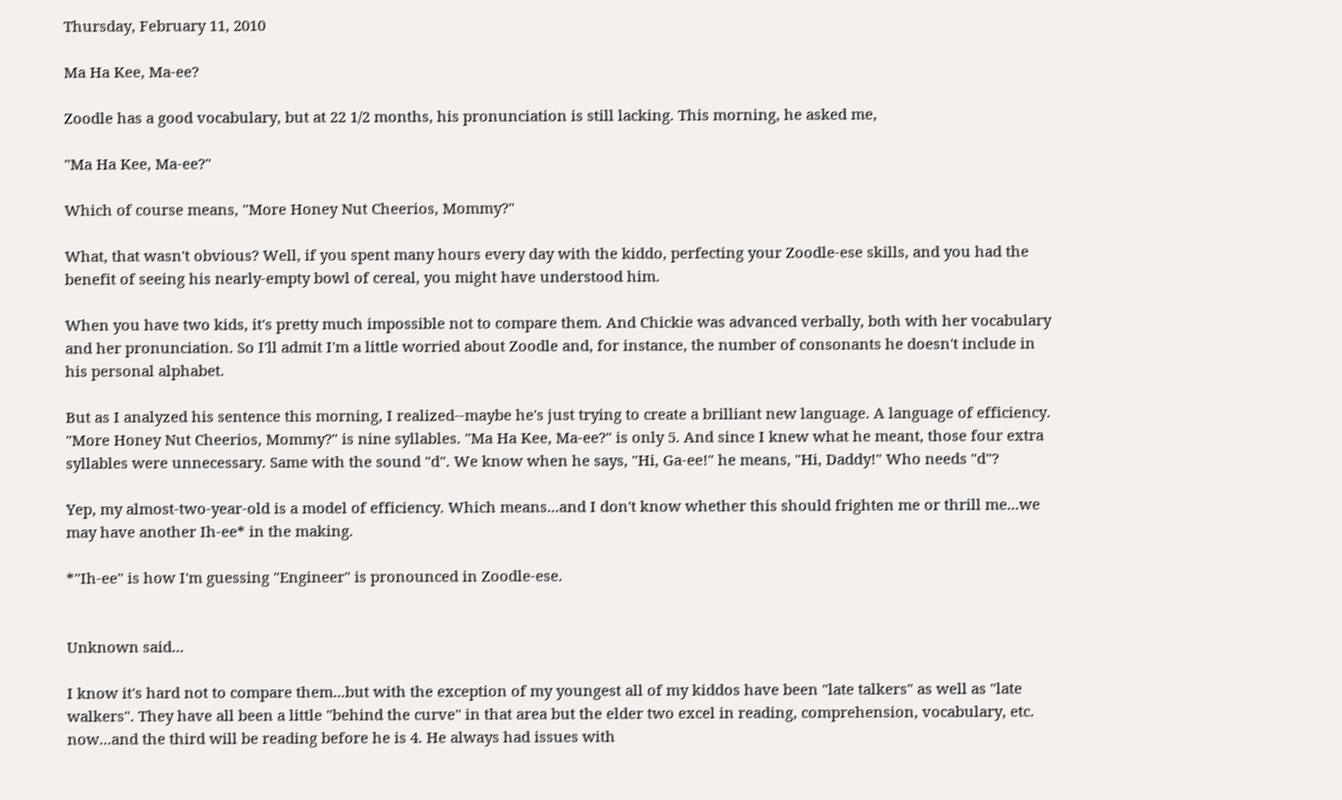Thursday, February 11, 2010

Ma Ha Kee, Ma-ee?

Zoodle has a good vocabulary, but at 22 1/2 months, his pronunciation is still lacking. This morning, he asked me,

"Ma Ha Kee, Ma-ee?"

Which of course means, "More Honey Nut Cheerios, Mommy?"

What, that wasn't obvious? Well, if you spent many hours every day with the kiddo, perfecting your Zoodle-ese skills, and you had the benefit of seeing his nearly-empty bowl of cereal, you might have understood him.

When you have two kids, it's pretty much impossible not to compare them. And Chickie was advanced verbally, both with her vocabulary and her pronunciation. So I'll admit I'm a little worried about Zoodle and, for instance, the number of consonants he doesn't include in his personal alphabet.

But as I analyzed his sentence this morning, I realized--maybe he's just trying to create a brilliant new language. A language of efficiency. "More Honey Nut Cheerios, Mommy?" is nine syllables. "Ma Ha Kee, Ma-ee?" is only 5. And since I knew what he meant, those four extra syllables were unnecessary. Same with the sound "d". We know when he says, "Hi, Ga-ee!" he means, "Hi, Daddy!" Who needs "d"?

Yep, my almost-two-year-old is a model of efficiency. Which means...and I don't know whether this should frighten me or thrill me...we may have another Ih-ee* in the making.

*"Ih-ee" is how I'm guessing "Engineer" is pronounced in Zoodle-ese.


Unknown said...

I know it's hard not to compare them...but with the exception of my youngest all of my kiddos have been "late talkers" as well as "late walkers". They have all been a little "behind the curve" in that area but the elder two excel in reading, comprehension, vocabulary, etc. now...and the third will be reading before he is 4. He always had issues with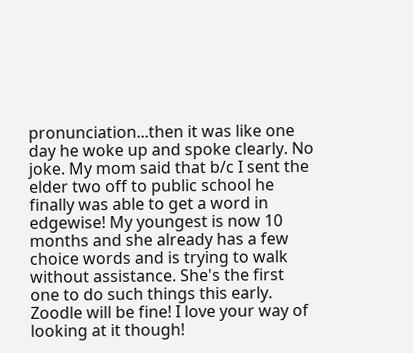pronunciation...then it was like one day he woke up and spoke clearly. No joke. My mom said that b/c I sent the elder two off to public school he finally was able to get a word in edgewise! My youngest is now 10 months and she already has a few choice words and is trying to walk without assistance. She's the first one to do such things this early. Zoodle will be fine! I love your way of looking at it though!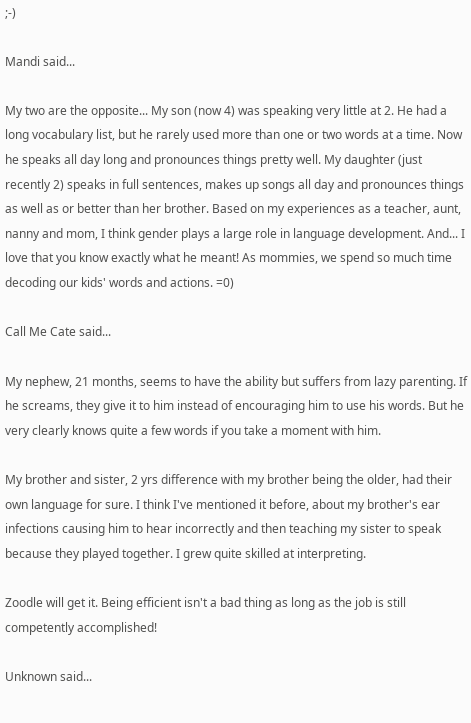;-)

Mandi said...

My two are the opposite... My son (now 4) was speaking very little at 2. He had a long vocabulary list, but he rarely used more than one or two words at a time. Now he speaks all day long and pronounces things pretty well. My daughter (just recently 2) speaks in full sentences, makes up songs all day and pronounces things as well as or better than her brother. Based on my experiences as a teacher, aunt, nanny and mom, I think gender plays a large role in language development. And... I love that you know exactly what he meant! As mommies, we spend so much time decoding our kids' words and actions. =0)

Call Me Cate said...

My nephew, 21 months, seems to have the ability but suffers from lazy parenting. If he screams, they give it to him instead of encouraging him to use his words. But he very clearly knows quite a few words if you take a moment with him.

My brother and sister, 2 yrs difference with my brother being the older, had their own language for sure. I think I've mentioned it before, about my brother's ear infections causing him to hear incorrectly and then teaching my sister to speak because they played together. I grew quite skilled at interpreting.

Zoodle will get it. Being efficient isn't a bad thing as long as the job is still competently accomplished!

Unknown said...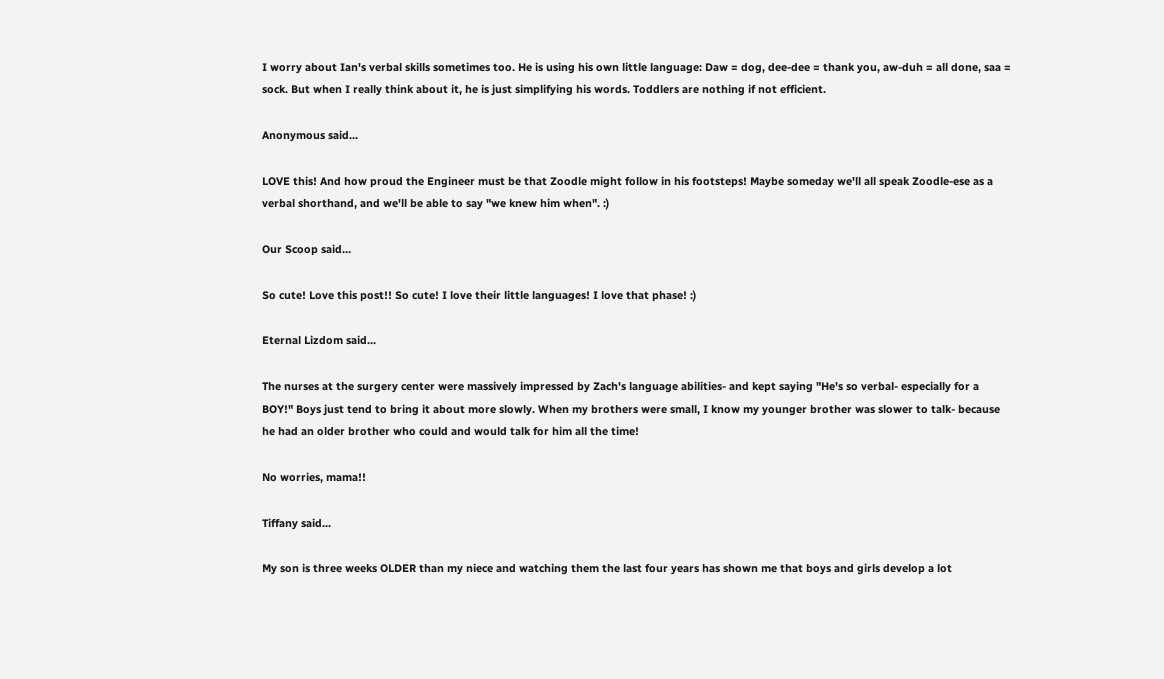I worry about Ian's verbal skills sometimes too. He is using his own little language: Daw = dog, dee-dee = thank you, aw-duh = all done, saa = sock. But when I really think about it, he is just simplifying his words. Toddlers are nothing if not efficient.

Anonymous said...

LOVE this! And how proud the Engineer must be that Zoodle might follow in his footsteps! Maybe someday we'll all speak Zoodle-ese as a verbal shorthand, and we'll be able to say "we knew him when". :)

Our Scoop said...

So cute! Love this post!! So cute! I love their little languages! I love that phase! :)

Eternal Lizdom said...

The nurses at the surgery center were massively impressed by Zach's language abilities- and kept saying "He's so verbal- especially for a BOY!" Boys just tend to bring it about more slowly. When my brothers were small, I know my younger brother was slower to talk- because he had an older brother who could and would talk for him all the time!

No worries, mama!!

Tiffany said...

My son is three weeks OLDER than my niece and watching them the last four years has shown me that boys and girls develop a lot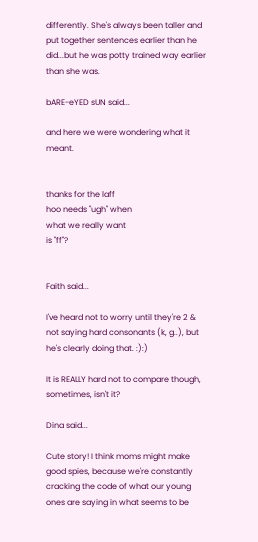differently. She's always been taller and put together sentences earlier than he did...but he was potty trained way earlier than she was.

bARE-eYED sUN said...

and here we were wondering what it meant.


thanks for the laff
hoo needs "ugh" when
what we really want
is "ff"?


Faith said...

I've heard not to worry until they're 2 & not saying hard consonants (k, g..), but he's clearly doing that. :):)

It is REALLY hard not to compare though, sometimes, isn't it?

Dina said...

Cute story! I think moms might make good spies, because we're constantly cracking the code of what our young ones are saying in what seems to be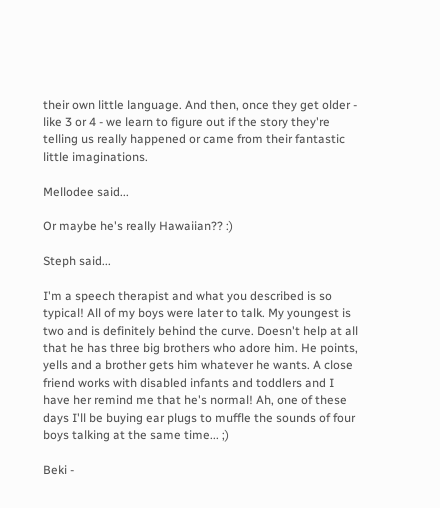their own little language. And then, once they get older - like 3 or 4 - we learn to figure out if the story they're telling us really happened or came from their fantastic little imaginations.

Mellodee said...

Or maybe he's really Hawaiian?? :)

Steph said...

I'm a speech therapist and what you described is so typical! All of my boys were later to talk. My youngest is two and is definitely behind the curve. Doesn't help at all that he has three big brothers who adore him. He points, yells and a brother gets him whatever he wants. A close friend works with disabled infants and toddlers and I have her remind me that he's normal! Ah, one of these days I'll be buying ear plugs to muffle the sounds of four boys talking at the same time... ;)

Beki -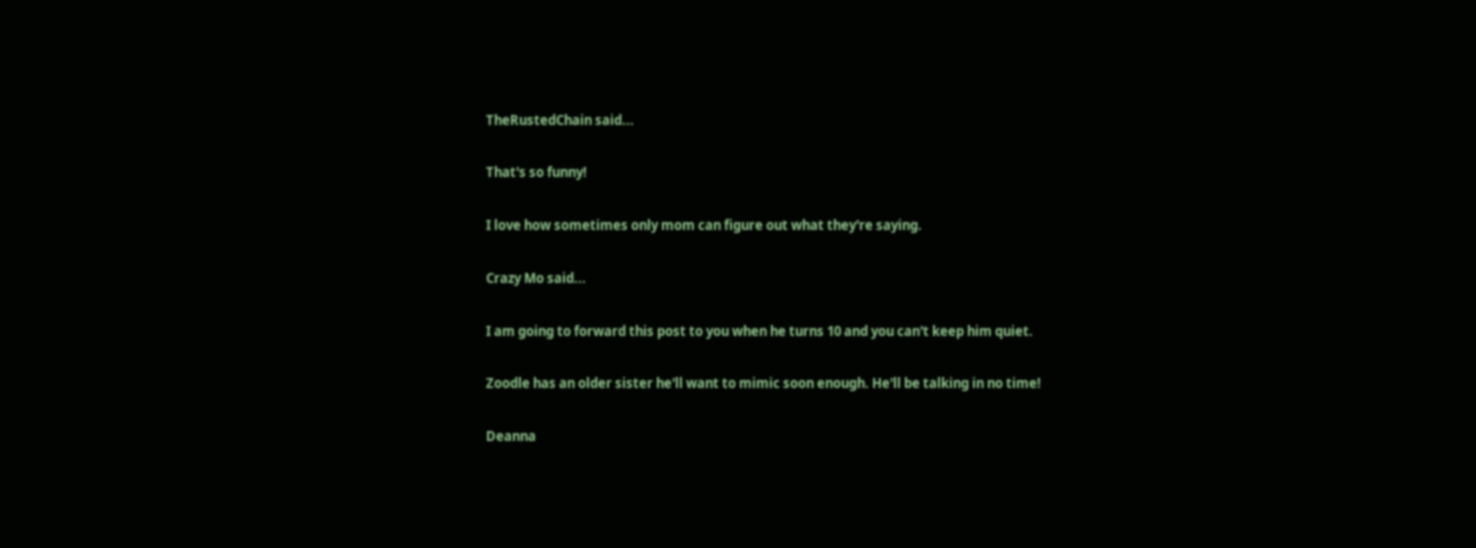TheRustedChain said...

That's so funny!

I love how sometimes only mom can figure out what they're saying.

Crazy Mo said...

I am going to forward this post to you when he turns 10 and you can't keep him quiet.

Zoodle has an older sister he'll want to mimic soon enough. He'll be talking in no time!

Deanna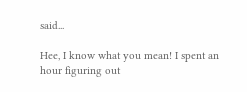said...

Hee, I know what you mean! I spent an hour figuring out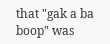that "gak a ba boop" was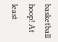basketball hoop! At least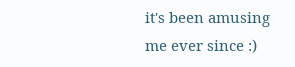it's been amusing me ever since :)